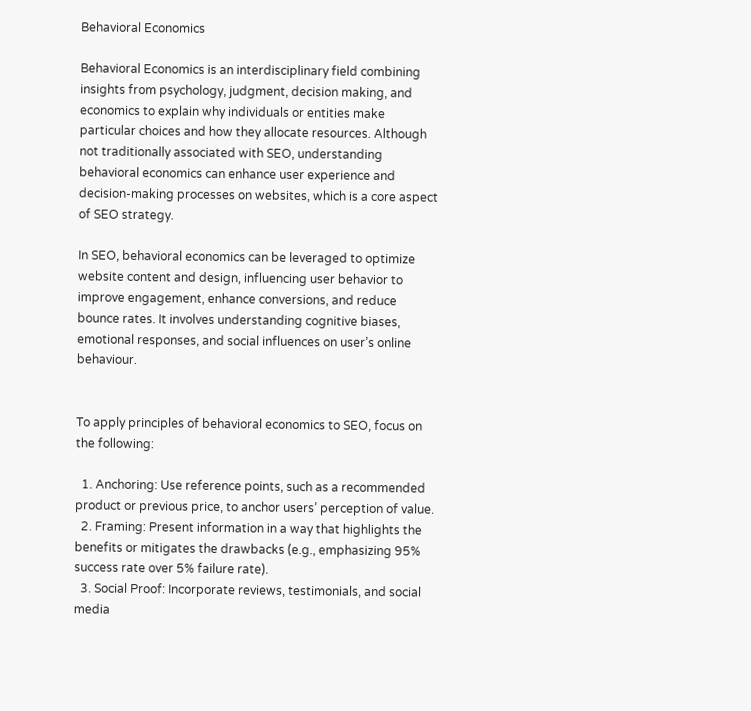Behavioral Economics

Behavioral Economics is an interdisciplinary field combining insights from psychology, judgment, decision making, and economics to explain why individuals or entities make particular choices and how they allocate resources. Although not traditionally associated with SEO, understanding behavioral economics can enhance user experience and decision-making processes on websites, which is a core aspect of SEO strategy.

In SEO, behavioral economics can be leveraged to optimize website content and design, influencing user behavior to improve engagement, enhance conversions, and reduce bounce rates. It involves understanding cognitive biases, emotional responses, and social influences on user’s online behaviour.


To apply principles of behavioral economics to SEO, focus on the following:

  1. Anchoring: Use reference points, such as a recommended product or previous price, to anchor users’ perception of value.
  2. Framing: Present information in a way that highlights the benefits or mitigates the drawbacks (e.g., emphasizing 95% success rate over 5% failure rate).
  3. Social Proof: Incorporate reviews, testimonials, and social media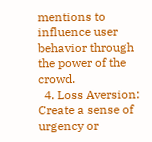mentions to influence user behavior through the power of the crowd.
  4. Loss Aversion: Create a sense of urgency or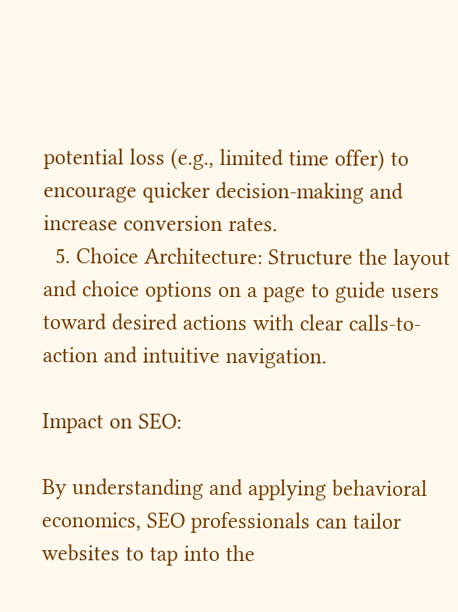potential loss (e.g., limited time offer) to encourage quicker decision-making and increase conversion rates.
  5. Choice Architecture: Structure the layout and choice options on a page to guide users toward desired actions with clear calls-to-action and intuitive navigation.

Impact on SEO:

By understanding and applying behavioral economics, SEO professionals can tailor websites to tap into the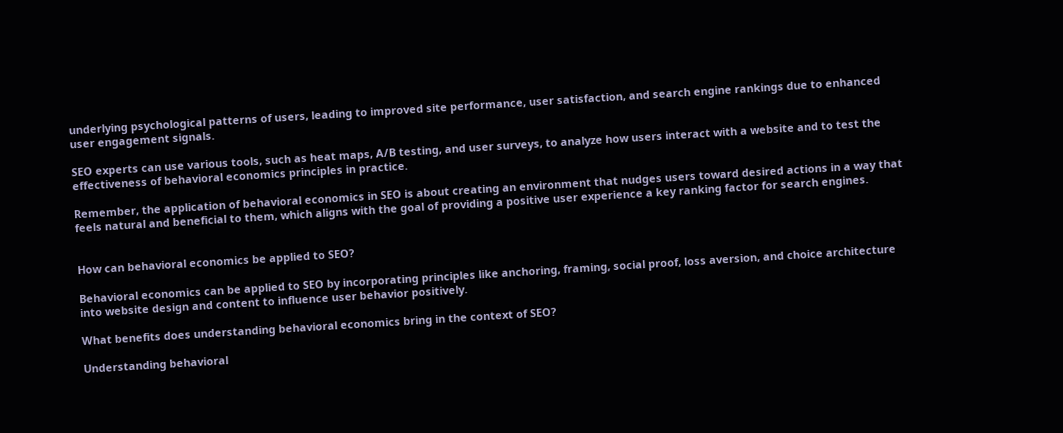underlying psychological patterns of users, leading to improved site performance, user satisfaction, and search engine rankings due to enhanced user engagement signals.

SEO experts can use various tools, such as heat maps, A/B testing, and user surveys, to analyze how users interact with a website and to test the effectiveness of behavioral economics principles in practice.

Remember, the application of behavioral economics in SEO is about creating an environment that nudges users toward desired actions in a way that feels natural and beneficial to them, which aligns with the goal of providing a positive user experience a key ranking factor for search engines.


How can behavioral economics be applied to SEO?

Behavioral economics can be applied to SEO by incorporating principles like anchoring, framing, social proof, loss aversion, and choice architecture into website design and content to influence user behavior positively.

What benefits does understanding behavioral economics bring in the context of SEO?

Understanding behavioral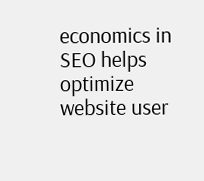economics in SEO helps optimize website user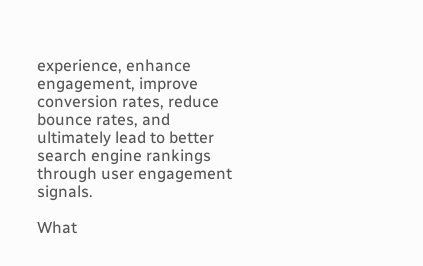experience, enhance engagement, improve conversion rates, reduce bounce rates, and ultimately lead to better search engine rankings through user engagement signals.

What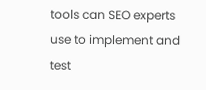tools can SEO experts use to implement and test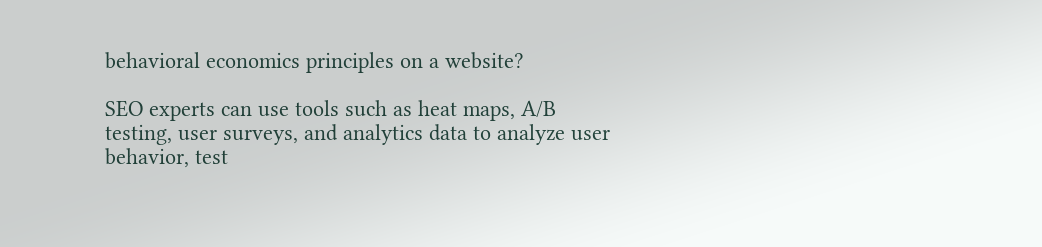behavioral economics principles on a website?

SEO experts can use tools such as heat maps, A/B testing, user surveys, and analytics data to analyze user behavior, test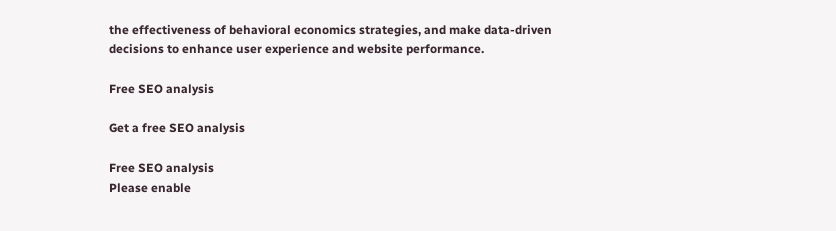the effectiveness of behavioral economics strategies, and make data-driven decisions to enhance user experience and website performance.

Free SEO analysis

Get a free SEO analysis

Free SEO analysis
Please enable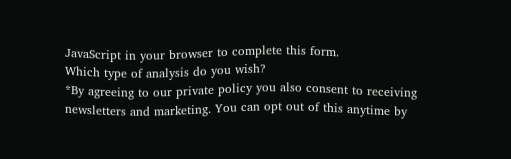JavaScript in your browser to complete this form.
Which type of analysis do you wish?
*By agreeing to our private policy you also consent to receiving newsletters and marketing. You can opt out of this anytime by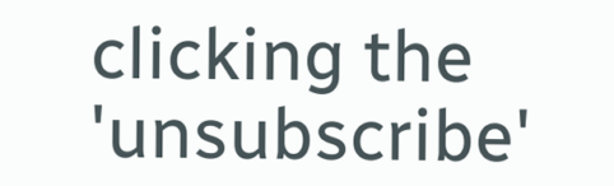clicking the 'unsubscribe'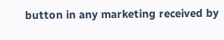button in any marketing received by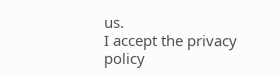us.
I accept the privacy policy